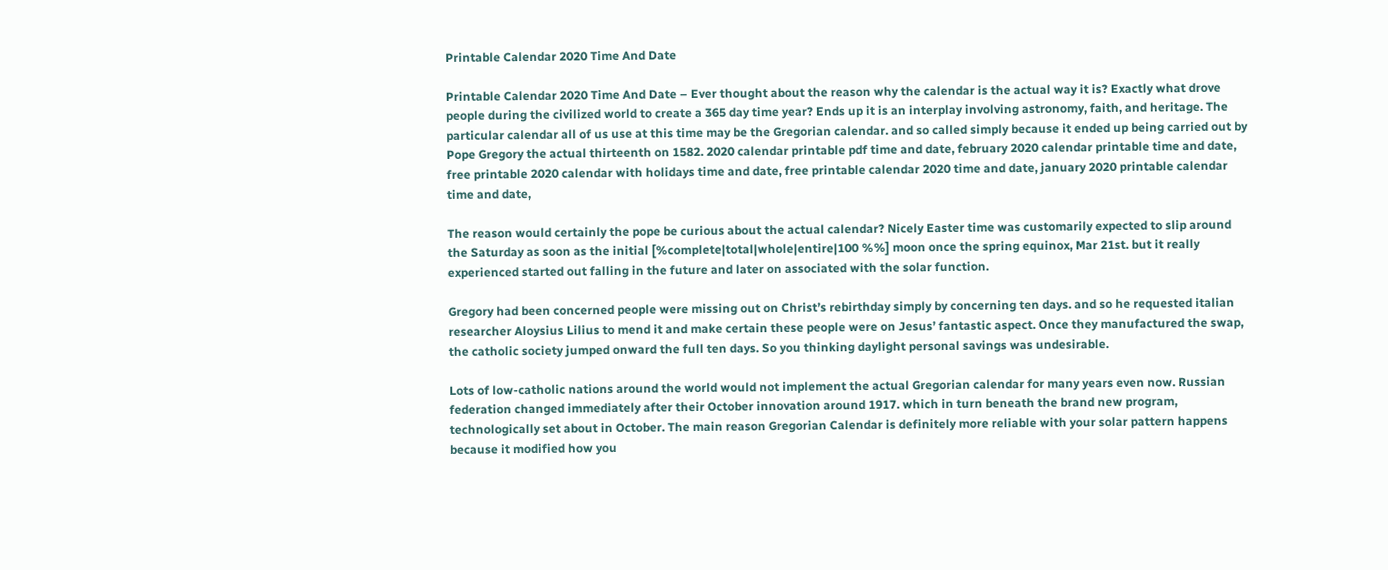Printable Calendar 2020 Time And Date

Printable Calendar 2020 Time And Date – Ever thought about the reason why the calendar is the actual way it is? Exactly what drove people during the civilized world to create a 365 day time year? Ends up it is an interplay involving astronomy, faith, and heritage. The particular calendar all of us use at this time may be the Gregorian calendar. and so called simply because it ended up being carried out by Pope Gregory the actual thirteenth on 1582. 2020 calendar printable pdf time and date, february 2020 calendar printable time and date, free printable 2020 calendar with holidays time and date, free printable calendar 2020 time and date, january 2020 printable calendar time and date,

The reason would certainly the pope be curious about the actual calendar? Nicely Easter time was customarily expected to slip around the Saturday as soon as the initial [%complete|total|whole|entire|100 %%] moon once the spring equinox, Mar 21st. but it really experienced started out falling in the future and later on associated with the solar function.

Gregory had been concerned people were missing out on Christ’s rebirthday simply by concerning ten days. and so he requested italian researcher Aloysius Lilius to mend it and make certain these people were on Jesus’ fantastic aspect. Once they manufactured the swap, the catholic society jumped onward the full ten days. So you thinking daylight personal savings was undesirable.

Lots of low-catholic nations around the world would not implement the actual Gregorian calendar for many years even now. Russian federation changed immediately after their October innovation around 1917. which in turn beneath the brand new program, technologically set about in October. The main reason Gregorian Calendar is definitely more reliable with your solar pattern happens because it modified how you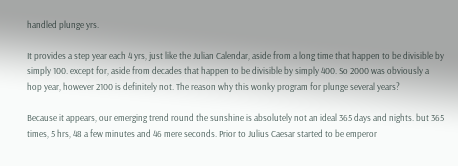handled plunge yrs.

It provides a step year each 4 yrs, just like the Julian Calendar, aside from a long time that happen to be divisible by simply 100. except for, aside from decades that happen to be divisible by simply 400. So 2000 was obviously a hop year, however 2100 is definitely not. The reason why this wonky program for plunge several years?

Because it appears, our emerging trend round the sunshine is absolutely not an ideal 365 days and nights. but 365 times, 5 hrs, 48 a few minutes and 46 mere seconds. Prior to Julius Caesar started to be emperor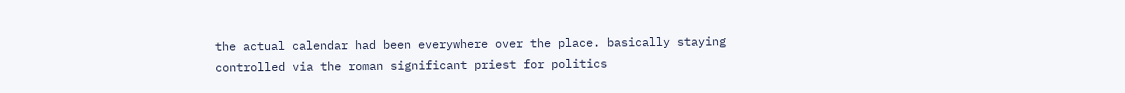the actual calendar had been everywhere over the place. basically staying controlled via the roman significant priest for politics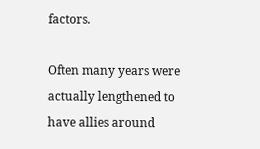factors.

Often many years were actually lengthened to have allies around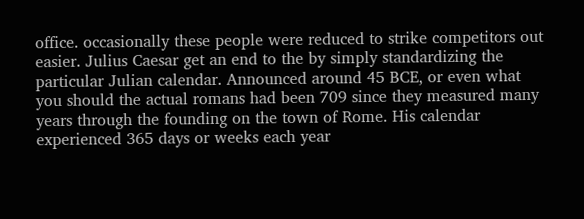office. occasionally these people were reduced to strike competitors out easier. Julius Caesar get an end to the by simply standardizing the particular Julian calendar. Announced around 45 BCE, or even what you should the actual romans had been 709 since they measured many years through the founding on the town of Rome. His calendar experienced 365 days or weeks each year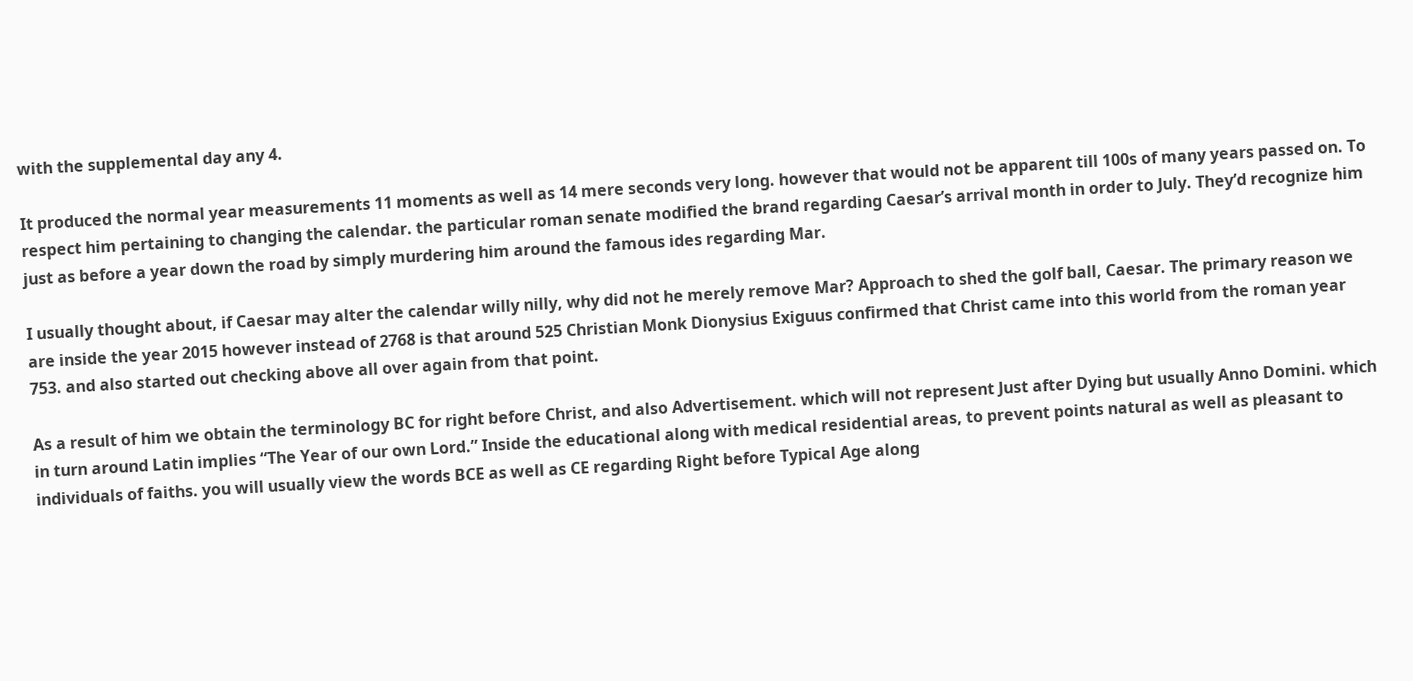with the supplemental day any 4.

It produced the normal year measurements 11 moments as well as 14 mere seconds very long. however that would not be apparent till 100s of many years passed on. To respect him pertaining to changing the calendar. the particular roman senate modified the brand regarding Caesar’s arrival month in order to July. They’d recognize him just as before a year down the road by simply murdering him around the famous ides regarding Mar.

I usually thought about, if Caesar may alter the calendar willy nilly, why did not he merely remove Mar? Approach to shed the golf ball, Caesar. The primary reason we are inside the year 2015 however instead of 2768 is that around 525 Christian Monk Dionysius Exiguus confirmed that Christ came into this world from the roman year 753. and also started out checking above all over again from that point.

As a result of him we obtain the terminology BC for right before Christ, and also Advertisement. which will not represent Just after Dying but usually Anno Domini. which in turn around Latin implies “The Year of our own Lord.” Inside the educational along with medical residential areas, to prevent points natural as well as pleasant to individuals of faiths. you will usually view the words BCE as well as CE regarding Right before Typical Age along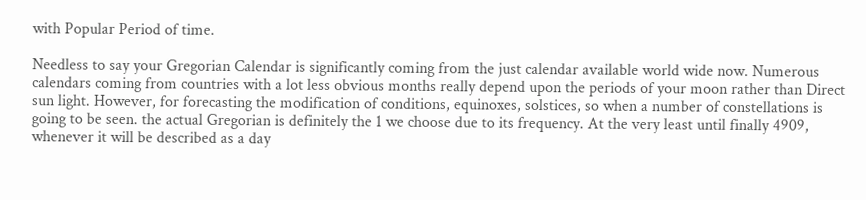with Popular Period of time.

Needless to say your Gregorian Calendar is significantly coming from the just calendar available world wide now. Numerous calendars coming from countries with a lot less obvious months really depend upon the periods of your moon rather than Direct sun light. However, for forecasting the modification of conditions, equinoxes, solstices, so when a number of constellations is going to be seen. the actual Gregorian is definitely the 1 we choose due to its frequency. At the very least until finally 4909, whenever it will be described as a day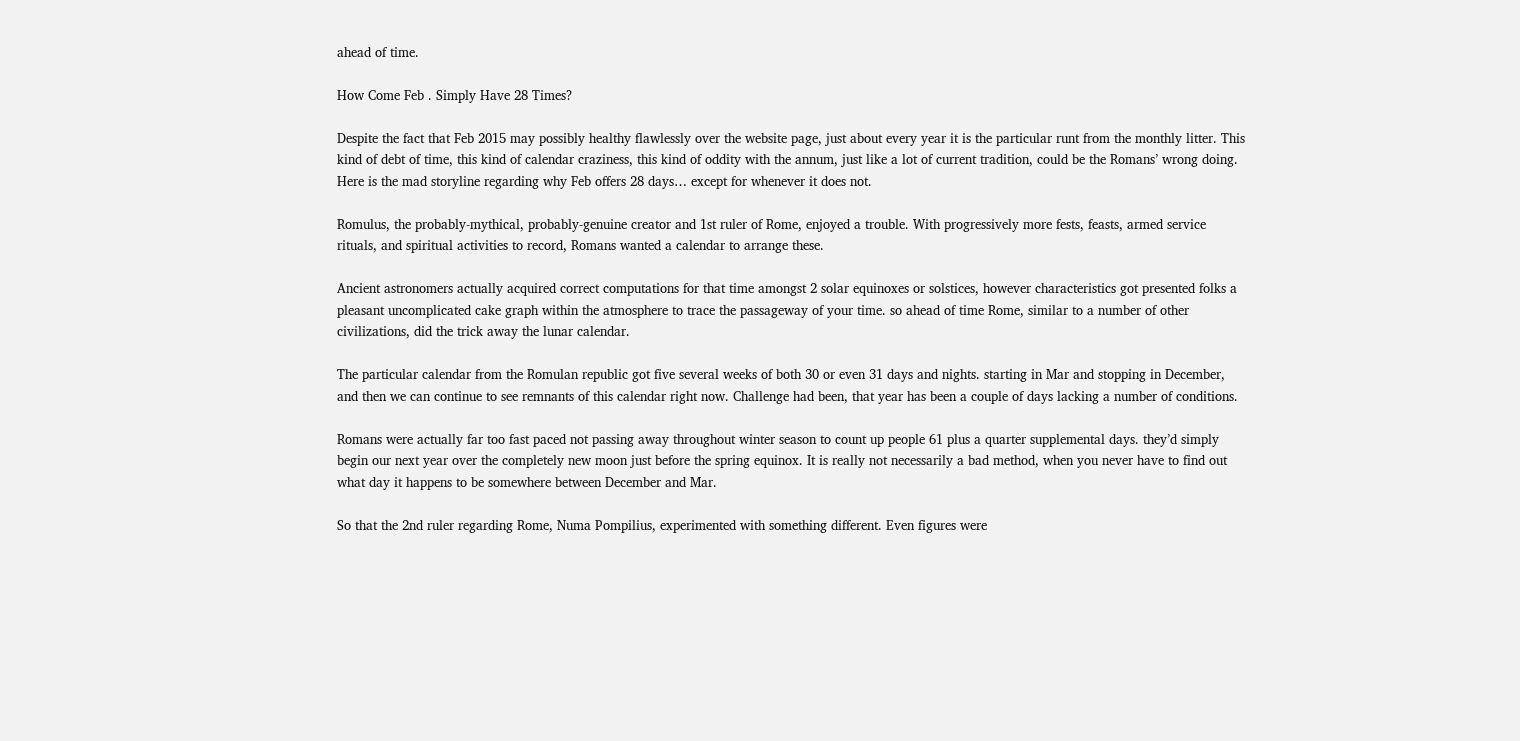ahead of time.

How Come Feb . Simply Have 28 Times?

Despite the fact that Feb 2015 may possibly healthy flawlessly over the website page, just about every year it is the particular runt from the monthly litter. This kind of debt of time, this kind of calendar craziness, this kind of oddity with the annum, just like a lot of current tradition, could be the Romans’ wrong doing. Here is the mad storyline regarding why Feb offers 28 days… except for whenever it does not.

Romulus, the probably-mythical, probably-genuine creator and 1st ruler of Rome, enjoyed a trouble. With progressively more fests, feasts, armed service rituals, and spiritual activities to record, Romans wanted a calendar to arrange these.

Ancient astronomers actually acquired correct computations for that time amongst 2 solar equinoxes or solstices, however characteristics got presented folks a pleasant uncomplicated cake graph within the atmosphere to trace the passageway of your time. so ahead of time Rome, similar to a number of other civilizations, did the trick away the lunar calendar.

The particular calendar from the Romulan republic got five several weeks of both 30 or even 31 days and nights. starting in Mar and stopping in December, and then we can continue to see remnants of this calendar right now. Challenge had been, that year has been a couple of days lacking a number of conditions.

Romans were actually far too fast paced not passing away throughout winter season to count up people 61 plus a quarter supplemental days. they’d simply begin our next year over the completely new moon just before the spring equinox. It is really not necessarily a bad method, when you never have to find out what day it happens to be somewhere between December and Mar.

So that the 2nd ruler regarding Rome, Numa Pompilius, experimented with something different. Even figures were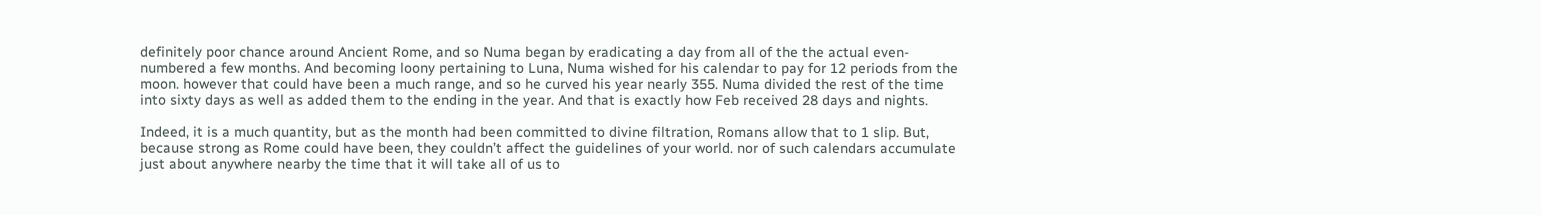definitely poor chance around Ancient Rome, and so Numa began by eradicating a day from all of the the actual even-numbered a few months. And becoming loony pertaining to Luna, Numa wished for his calendar to pay for 12 periods from the moon. however that could have been a much range, and so he curved his year nearly 355. Numa divided the rest of the time into sixty days as well as added them to the ending in the year. And that is exactly how Feb received 28 days and nights.

Indeed, it is a much quantity, but as the month had been committed to divine filtration, Romans allow that to 1 slip. But, because strong as Rome could have been, they couldn’t affect the guidelines of your world. nor of such calendars accumulate just about anywhere nearby the time that it will take all of us to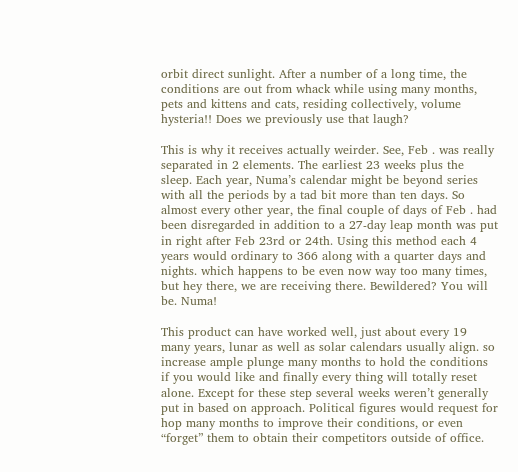orbit direct sunlight. After a number of a long time, the conditions are out from whack while using many months, pets and kittens and cats, residing collectively, volume hysteria!! Does we previously use that laugh?

This is why it receives actually weirder. See, Feb . was really separated in 2 elements. The earliest 23 weeks plus the sleep. Each year, Numa’s calendar might be beyond series with all the periods by a tad bit more than ten days. So almost every other year, the final couple of days of Feb . had been disregarded in addition to a 27-day leap month was put in right after Feb 23rd or 24th. Using this method each 4 years would ordinary to 366 along with a quarter days and nights. which happens to be even now way too many times, but hey there, we are receiving there. Bewildered? You will be. Numa!

This product can have worked well, just about every 19 many years, lunar as well as solar calendars usually align. so increase ample plunge many months to hold the conditions if you would like and finally every thing will totally reset alone. Except for these step several weeks weren’t generally put in based on approach. Political figures would request for hop many months to improve their conditions, or even “forget” them to obtain their competitors outside of office.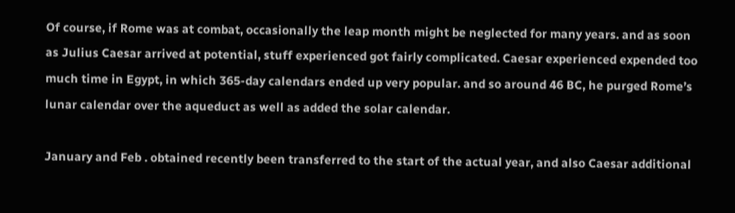Of course, if Rome was at combat, occasionally the leap month might be neglected for many years. and as soon as Julius Caesar arrived at potential, stuff experienced got fairly complicated. Caesar experienced expended too much time in Egypt, in which 365-day calendars ended up very popular. and so around 46 BC, he purged Rome’s lunar calendar over the aqueduct as well as added the solar calendar.

January and Feb . obtained recently been transferred to the start of the actual year, and also Caesar additional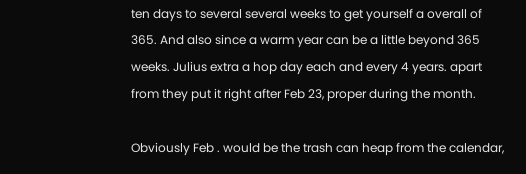ten days to several several weeks to get yourself a overall of 365. And also since a warm year can be a little beyond 365 weeks. Julius extra a hop day each and every 4 years. apart from they put it right after Feb 23, proper during the month.

Obviously Feb . would be the trash can heap from the calendar,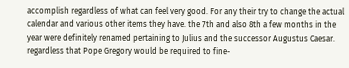accomplish regardless of what can feel very good. For any their try to change the actual calendar and various other items they have. the 7th and also 8th a few months in the year were definitely renamed pertaining to Julius and the successor Augustus Caesar. regardless that Pope Gregory would be required to fine-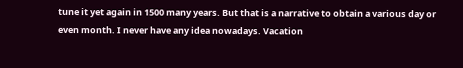tune it yet again in 1500 many years. But that is a narrative to obtain a various day or even month. I never have any idea nowadays. Vacation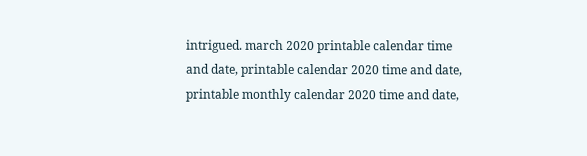intrigued. march 2020 printable calendar time and date, printable calendar 2020 time and date, printable monthly calendar 2020 time and date,